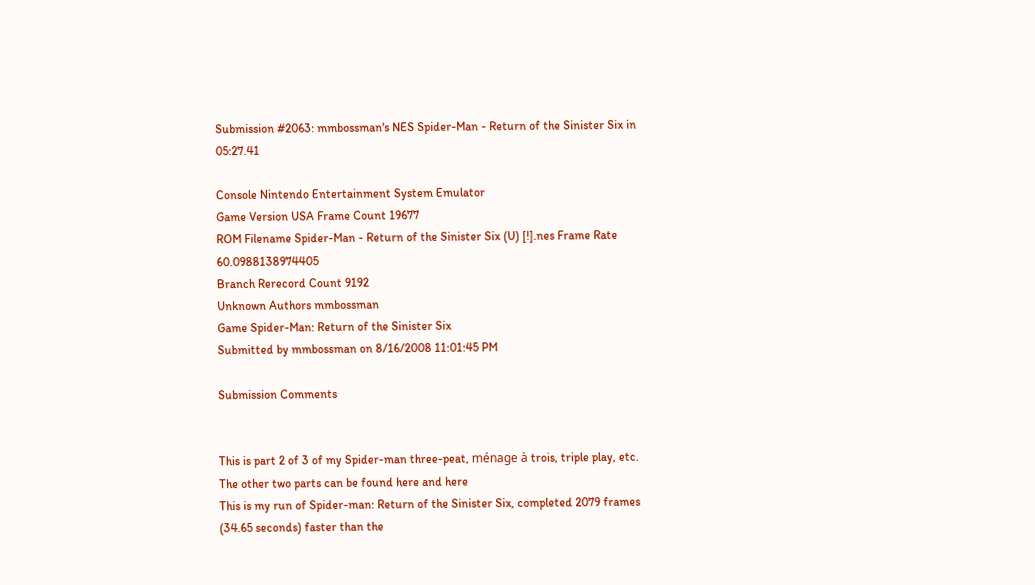Submission #2063: mmbossman's NES Spider-Man - Return of the Sinister Six in 05:27.41

Console Nintendo Entertainment System Emulator
Game Version USA Frame Count 19677
ROM Filename Spider-Man - Return of the Sinister Six (U) [!].nes Frame Rate 60.0988138974405
Branch Rerecord Count 9192
Unknown Authors mmbossman
Game Spider-Man: Return of the Sinister Six
Submitted by mmbossman on 8/16/2008 11:01:45 PM

Submission Comments


This is part 2 of 3 of my Spider-man three-peat, ménage à trois, triple play, etc. The other two parts can be found here and here
This is my run of Spider-man: Return of the Sinister Six, completed 2079 frames (34.65 seconds) faster than the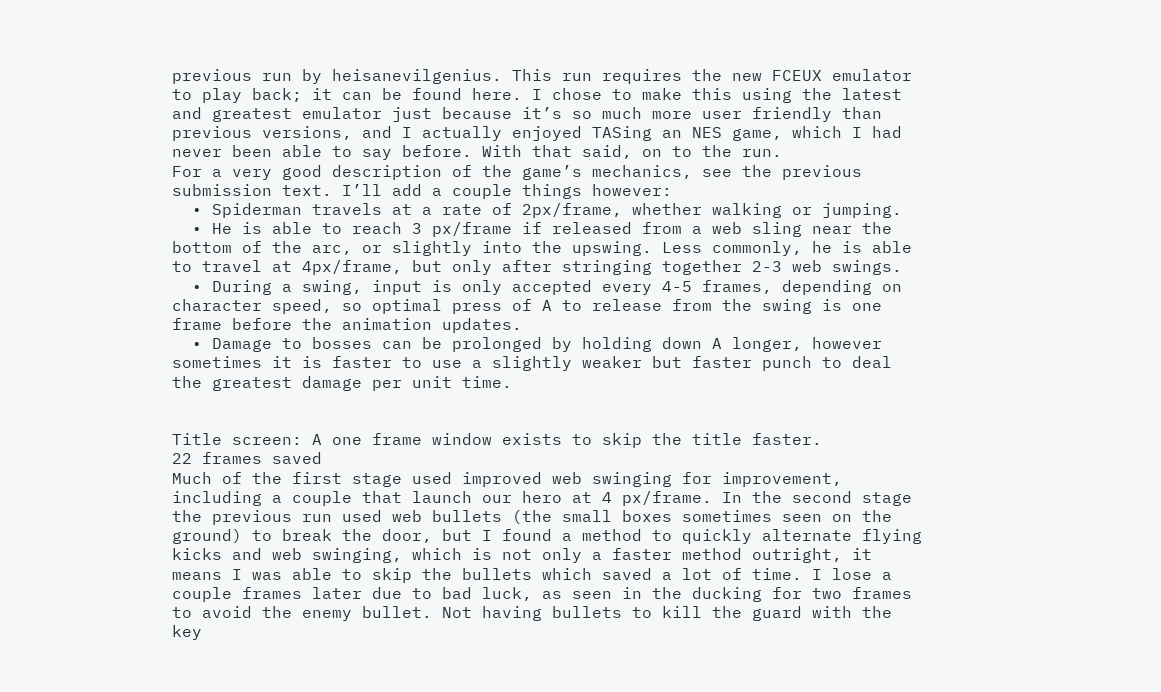previous run by heisanevilgenius. This run requires the new FCEUX emulator to play back; it can be found here. I chose to make this using the latest and greatest emulator just because it’s so much more user friendly than previous versions, and I actually enjoyed TASing an NES game, which I had never been able to say before. With that said, on to the run.
For a very good description of the game’s mechanics, see the previous submission text. I’ll add a couple things however:
  • Spiderman travels at a rate of 2px/frame, whether walking or jumping.
  • He is able to reach 3 px/frame if released from a web sling near the bottom of the arc, or slightly into the upswing. Less commonly, he is able to travel at 4px/frame, but only after stringing together 2-3 web swings.
  • During a swing, input is only accepted every 4-5 frames, depending on character speed, so optimal press of A to release from the swing is one frame before the animation updates.
  • Damage to bosses can be prolonged by holding down A longer, however sometimes it is faster to use a slightly weaker but faster punch to deal the greatest damage per unit time.


Title screen: A one frame window exists to skip the title faster.
22 frames saved
Much of the first stage used improved web swinging for improvement, including a couple that launch our hero at 4 px/frame. In the second stage the previous run used web bullets (the small boxes sometimes seen on the ground) to break the door, but I found a method to quickly alternate flying kicks and web swinging, which is not only a faster method outright, it means I was able to skip the bullets which saved a lot of time. I lose a couple frames later due to bad luck, as seen in the ducking for two frames to avoid the enemy bullet. Not having bullets to kill the guard with the key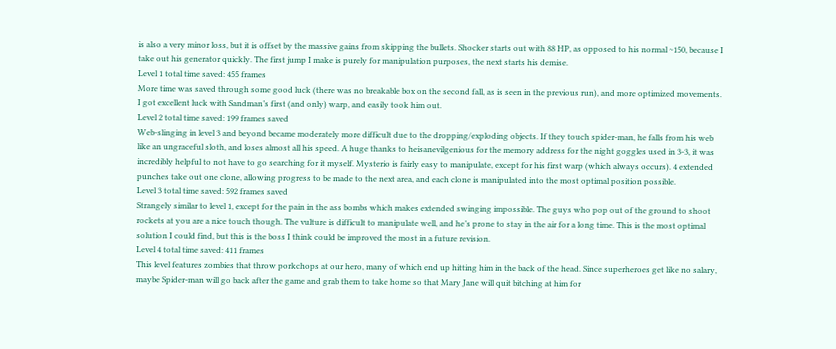is also a very minor loss, but it is offset by the massive gains from skipping the bullets. Shocker starts out with 88 HP, as opposed to his normal ~150, because I take out his generator quickly. The first jump I make is purely for manipulation purposes, the next starts his demise.
Level 1 total time saved: 455 frames
More time was saved through some good luck (there was no breakable box on the second fall, as is seen in the previous run), and more optimized movements. I got excellent luck with Sandman’s first (and only) warp, and easily took him out.
Level 2 total time saved: 199 frames saved
Web-slinging in level 3 and beyond became moderately more difficult due to the dropping/exploding objects. If they touch spider-man, he falls from his web like an ungraceful sloth, and loses almost all his speed. A huge thanks to heisanevilgenious for the memory address for the night goggles used in 3-3, it was incredibly helpful to not have to go searching for it myself. Mysterio is fairly easy to manipulate, except for his first warp (which always occurs). 4 extended punches take out one clone, allowing progress to be made to the next area, and each clone is manipulated into the most optimal position possible.
Level 3 total time saved: 592 frames saved
Strangely similar to level 1, except for the pain in the ass bombs which makes extended swinging impossible. The guys who pop out of the ground to shoot rockets at you are a nice touch though. The vulture is difficult to manipulate well, and he’s prone to stay in the air for a long time. This is the most optimal solution I could find, but this is the boss I think could be improved the most in a future revision.
Level 4 total time saved: 411 frames
This level features zombies that throw porkchops at our hero, many of which end up hitting him in the back of the head. Since superheroes get like no salary, maybe Spider-man will go back after the game and grab them to take home so that Mary Jane will quit bitching at him for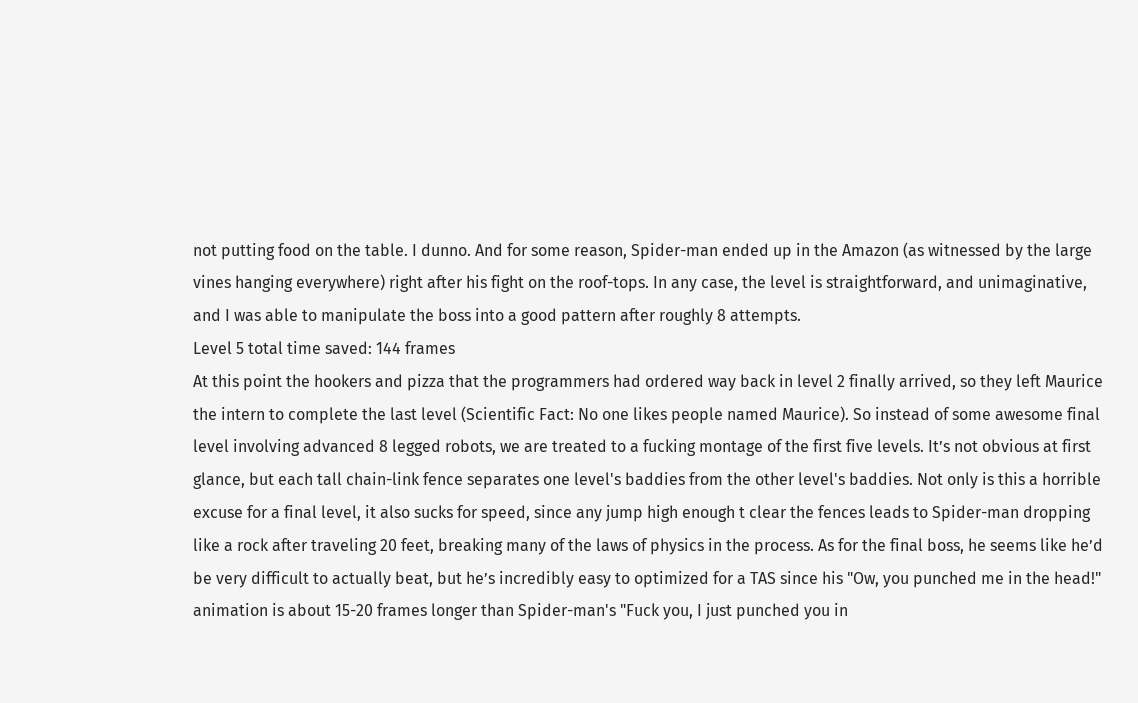not putting food on the table. I dunno. And for some reason, Spider-man ended up in the Amazon (as witnessed by the large vines hanging everywhere) right after his fight on the roof-tops. In any case, the level is straightforward, and unimaginative, and I was able to manipulate the boss into a good pattern after roughly 8 attempts.
Level 5 total time saved: 144 frames
At this point the hookers and pizza that the programmers had ordered way back in level 2 finally arrived, so they left Maurice the intern to complete the last level (Scientific Fact: No one likes people named Maurice). So instead of some awesome final level involving advanced 8 legged robots, we are treated to a fucking montage of the first five levels. It’s not obvious at first glance, but each tall chain-link fence separates one level's baddies from the other level's baddies. Not only is this a horrible excuse for a final level, it also sucks for speed, since any jump high enough t clear the fences leads to Spider-man dropping like a rock after traveling 20 feet, breaking many of the laws of physics in the process. As for the final boss, he seems like he’d be very difficult to actually beat, but he’s incredibly easy to optimized for a TAS since his "Ow, you punched me in the head!" animation is about 15-20 frames longer than Spider-man's "Fuck you, I just punched you in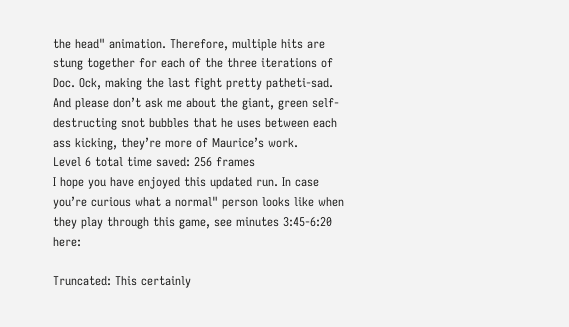the head" animation. Therefore, multiple hits are stung together for each of the three iterations of Doc. Ock, making the last fight pretty patheti-sad. And please don’t ask me about the giant, green self-destructing snot bubbles that he uses between each ass kicking, they’re more of Maurice’s work.
Level 6 total time saved: 256 frames
I hope you have enjoyed this updated run. In case you’re curious what a normal" person looks like when they play through this game, see minutes 3:45-6:20 here:

Truncated: This certainly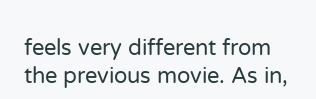feels very different from the previous movie. As in,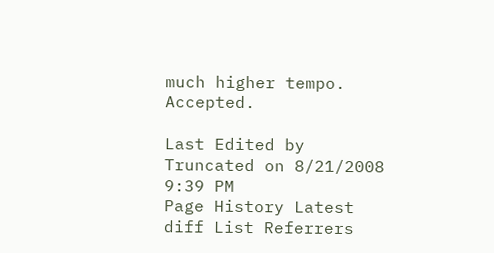much higher tempo. Accepted.

Last Edited by Truncated on 8/21/2008 9:39 PM
Page History Latest diff List Referrers